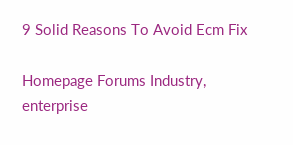9 Solid Reasons To Avoid Ecm Fix

Homepage Forums Industry, enterprise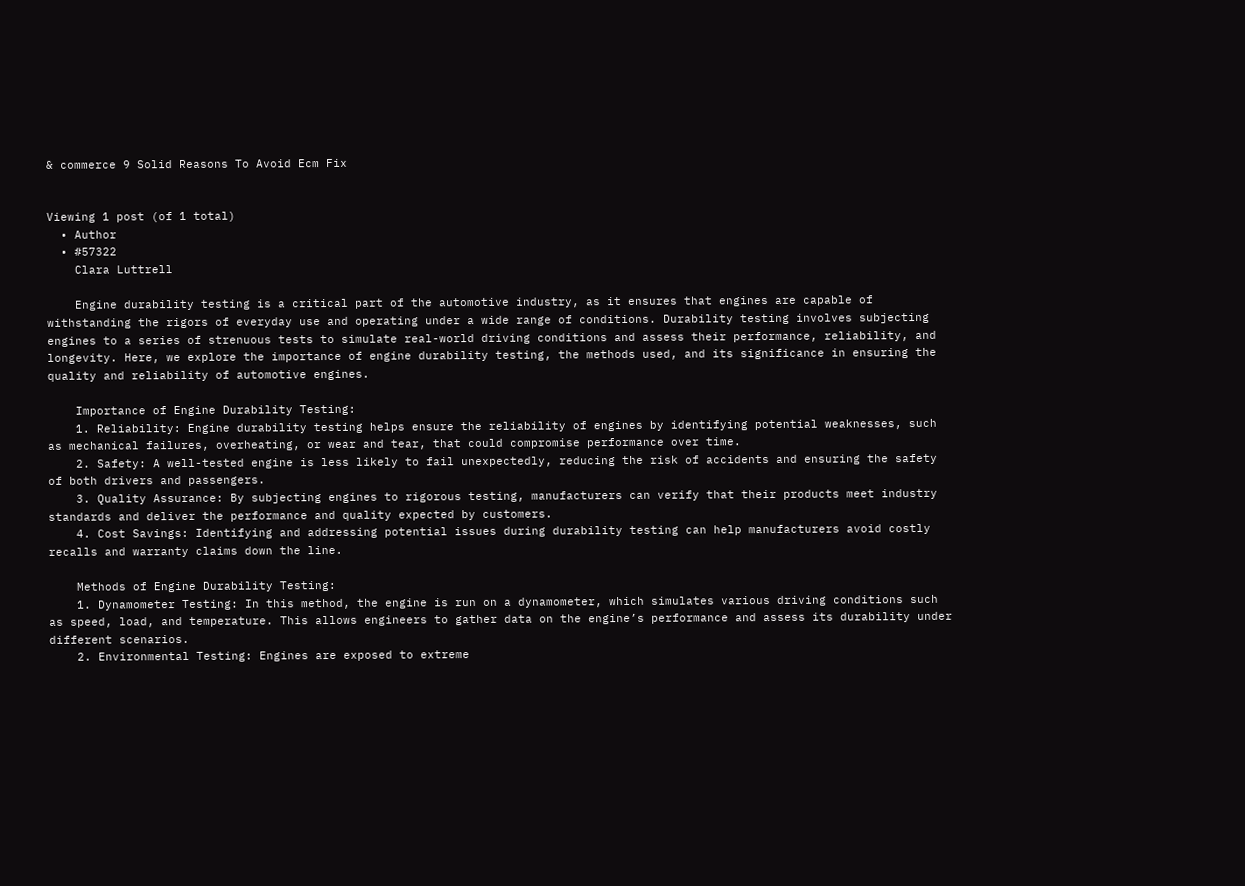& commerce 9 Solid Reasons To Avoid Ecm Fix


Viewing 1 post (of 1 total)
  • Author
  • #57322
    Clara Luttrell

    Engine durability testing is a critical part of the automotive industry, as it ensures that engines are capable of withstanding the rigors of everyday use and operating under a wide range of conditions. Durability testing involves subjecting engines to a series of strenuous tests to simulate real-world driving conditions and assess their performance, reliability, and longevity. Here, we explore the importance of engine durability testing, the methods used, and its significance in ensuring the quality and reliability of automotive engines.

    Importance of Engine Durability Testing:
    1. Reliability: Engine durability testing helps ensure the reliability of engines by identifying potential weaknesses, such as mechanical failures, overheating, or wear and tear, that could compromise performance over time.
    2. Safety: A well-tested engine is less likely to fail unexpectedly, reducing the risk of accidents and ensuring the safety of both drivers and passengers.
    3. Quality Assurance: By subjecting engines to rigorous testing, manufacturers can verify that their products meet industry standards and deliver the performance and quality expected by customers.
    4. Cost Savings: Identifying and addressing potential issues during durability testing can help manufacturers avoid costly recalls and warranty claims down the line.

    Methods of Engine Durability Testing:
    1. Dynamometer Testing: In this method, the engine is run on a dynamometer, which simulates various driving conditions such as speed, load, and temperature. This allows engineers to gather data on the engine’s performance and assess its durability under different scenarios.
    2. Environmental Testing: Engines are exposed to extreme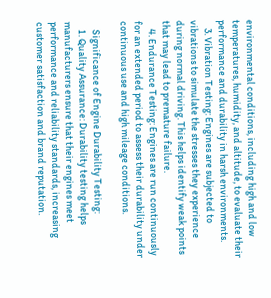environmental conditions, including high and low temperatures, humidity, and altitude, to evaluate their performance and durability in harsh environments.
    3. Vibration Testing: Engines are subjected to vibrations to simulate the stresses they experience during normal driving. This helps identify weak points that may lead to premature failure.
    4. Endurance Testing: Engines are run continuously for an extended period to assess their durability under continuous use and high mileage conditions.

    Significance of Engine Durability Testing:
    1. Quality Assurance: Durability testing helps manufacturers ensure that their engines meet performance and reliability standards, increasing customer satisfaction and brand reputation.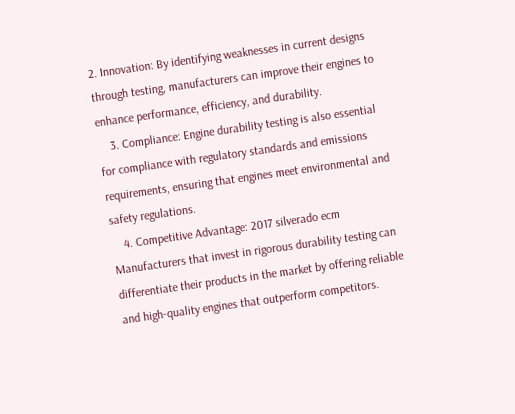2. Innovation: By identifying weaknesses in current designs through testing, manufacturers can improve their engines to enhance performance, efficiency, and durability.
    3. Compliance: Engine durability testing is also essential for compliance with regulatory standards and emissions requirements, ensuring that engines meet environmental and safety regulations.
    4. Competitive Advantage: 2017 silverado ecm Manufacturers that invest in rigorous durability testing can differentiate their products in the market by offering reliable and high-quality engines that outperform competitors.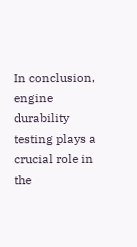In conclusion, engine durability testing plays a crucial role in the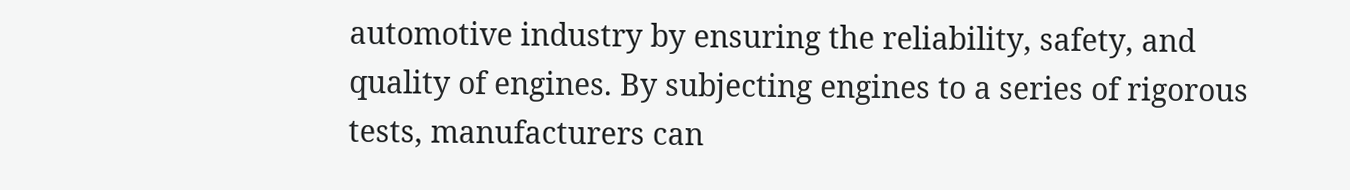automotive industry by ensuring the reliability, safety, and quality of engines. By subjecting engines to a series of rigorous tests, manufacturers can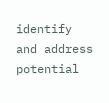identify and address potential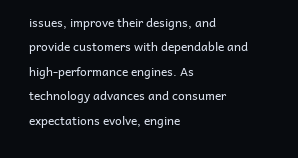issues, improve their designs, and provide customers with dependable and high-performance engines. As technology advances and consumer expectations evolve, engine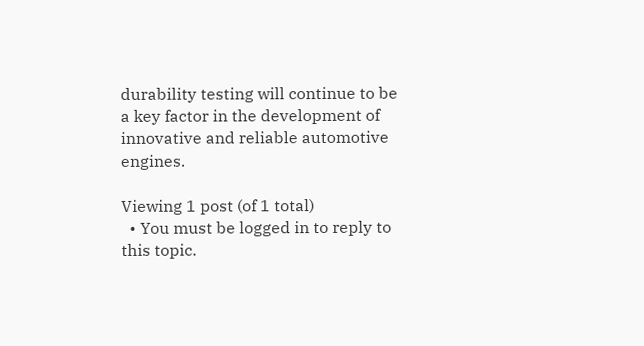durability testing will continue to be a key factor in the development of innovative and reliable automotive engines.

Viewing 1 post (of 1 total)
  • You must be logged in to reply to this topic.